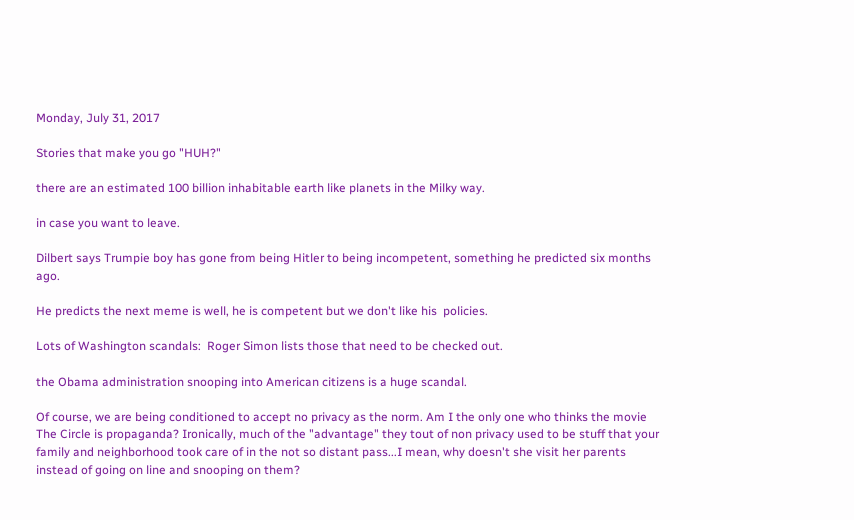Monday, July 31, 2017

Stories that make you go "HUH?"

there are an estimated 100 billion inhabitable earth like planets in the Milky way.

in case you want to leave.

Dilbert says Trumpie boy has gone from being Hitler to being incompetent, something he predicted six months ago.

He predicts the next meme is well, he is competent but we don't like his  policies.

Lots of Washington scandals:  Roger Simon lists those that need to be checked out.

the Obama administration snooping into American citizens is a huge scandal.

Of course, we are being conditioned to accept no privacy as the norm. Am I the only one who thinks the movie The Circle is propaganda? Ironically, much of the "advantage" they tout of non privacy used to be stuff that your family and neighborhood took care of in the not so distant pass...I mean, why doesn't she visit her parents instead of going on line and snooping on them?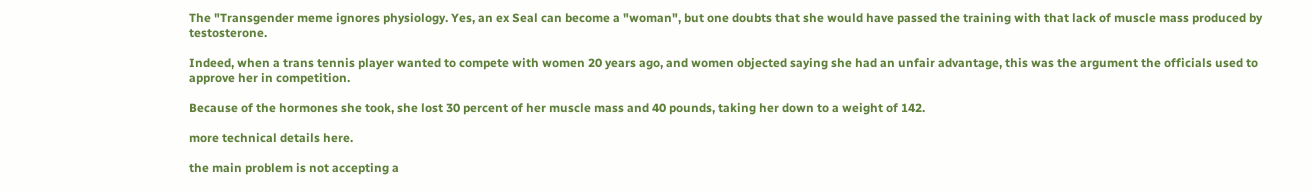The "Transgender meme ignores physiology. Yes, an ex Seal can become a "woman", but one doubts that she would have passed the training with that lack of muscle mass produced by testosterone.

Indeed, when a trans tennis player wanted to compete with women 20 years ago, and women objected saying she had an unfair advantage, this was the argument the officials used to approve her in competition.

Because of the hormones she took, she lost 30 percent of her muscle mass and 40 pounds, taking her down to a weight of 142.

more technical details here.

the main problem is not accepting a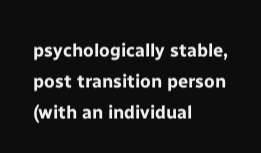psychologically stable, post transition person (with an individual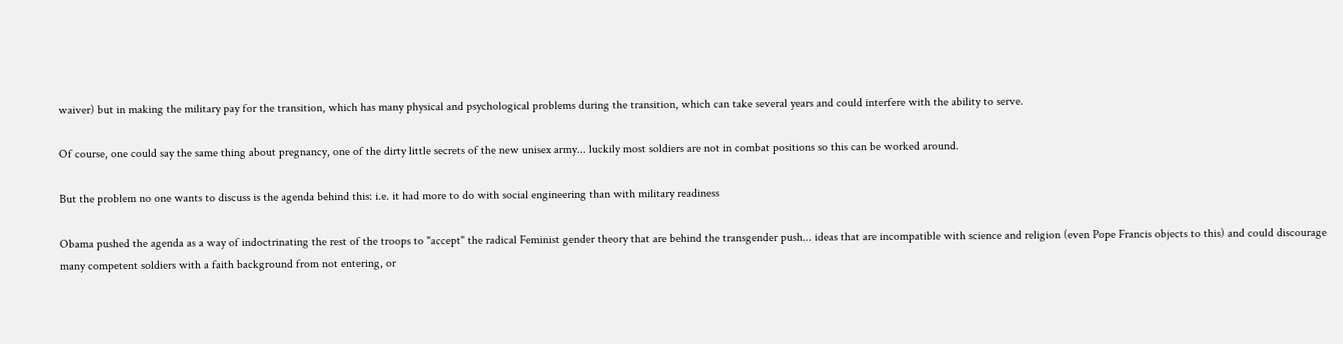waiver) but in making the military pay for the transition, which has many physical and psychological problems during the transition, which can take several years and could interfere with the ability to serve.

Of course, one could say the same thing about pregnancy, one of the dirty little secrets of the new unisex army... luckily most soldiers are not in combat positions so this can be worked around.

But the problem no one wants to discuss is the agenda behind this: i.e. it had more to do with social engineering than with military readiness

Obama pushed the agenda as a way of indoctrinating the rest of the troops to "accept" the radical Feminist gender theory that are behind the transgender push... ideas that are incompatible with science and religion (even Pope Francis objects to this) and could discourage many competent soldiers with a faith background from not entering, or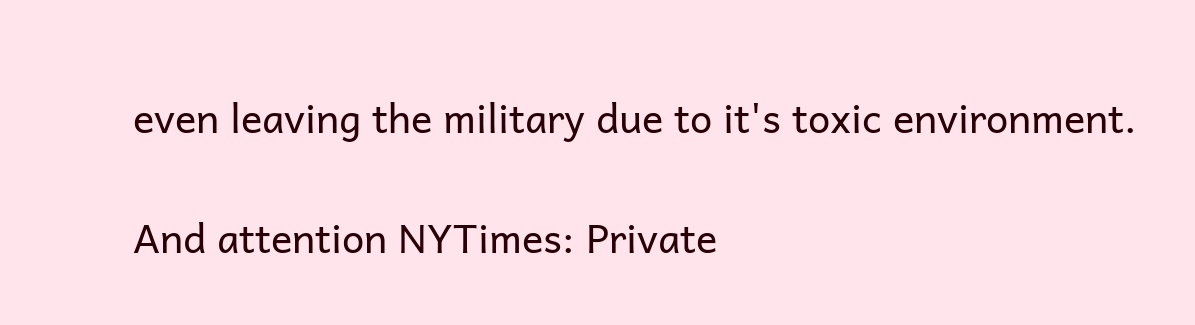even leaving the military due to it's toxic environment.

And attention NYTimes: Private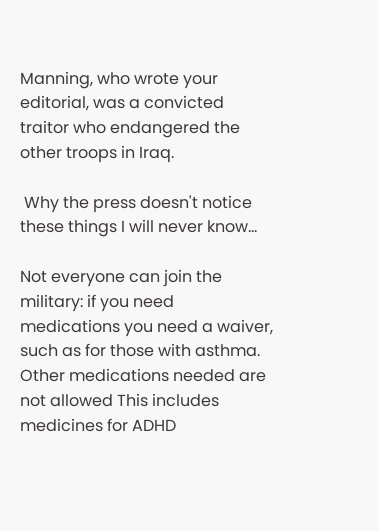Manning, who wrote your editorial, was a convicted traitor who endangered the other troops in Iraq.

 Why the press doesn't notice these things I will never know...

Not everyone can join the military: if you need medications you need a waiver, such as for those with asthma. Other medications needed are not allowed This includes medicines for ADHD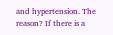and hypertension. The reason? If there is a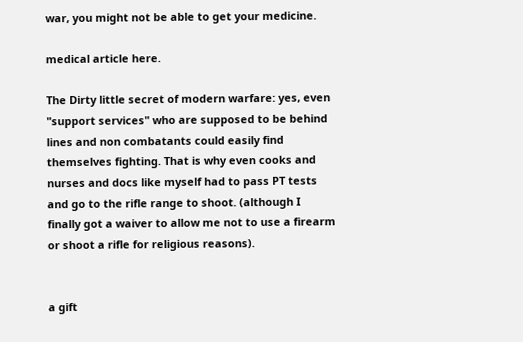war, you might not be able to get your medicine.

medical article here.

The Dirty little secret of modern warfare: yes, even "support services" who are supposed to be behind lines and non combatants could easily find themselves fighting. That is why even cooks and nurses and docs like myself had to pass PT tests and go to the rifle range to shoot. (although I finally got a waiver to allow me not to use a firearm or shoot a rifle for religious reasons).


a gift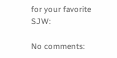for your favorite SJW:

No comments: